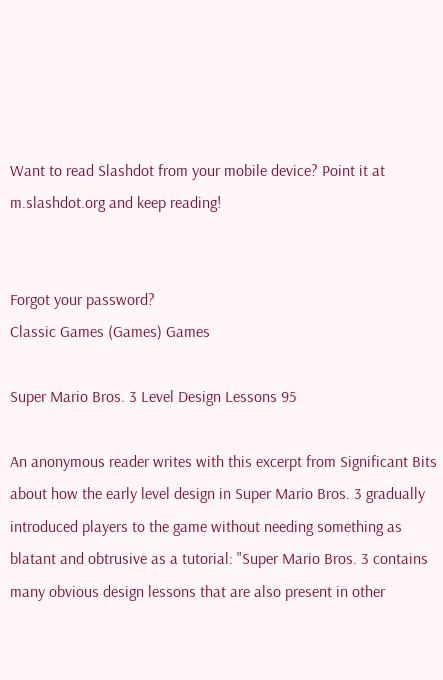Want to read Slashdot from your mobile device? Point it at m.slashdot.org and keep reading!


Forgot your password?
Classic Games (Games) Games

Super Mario Bros. 3 Level Design Lessons 95

An anonymous reader writes with this excerpt from Significant Bits about how the early level design in Super Mario Bros. 3 gradually introduced players to the game without needing something as blatant and obtrusive as a tutorial: "Super Mario Bros. 3 contains many obvious design lessons that are also present in other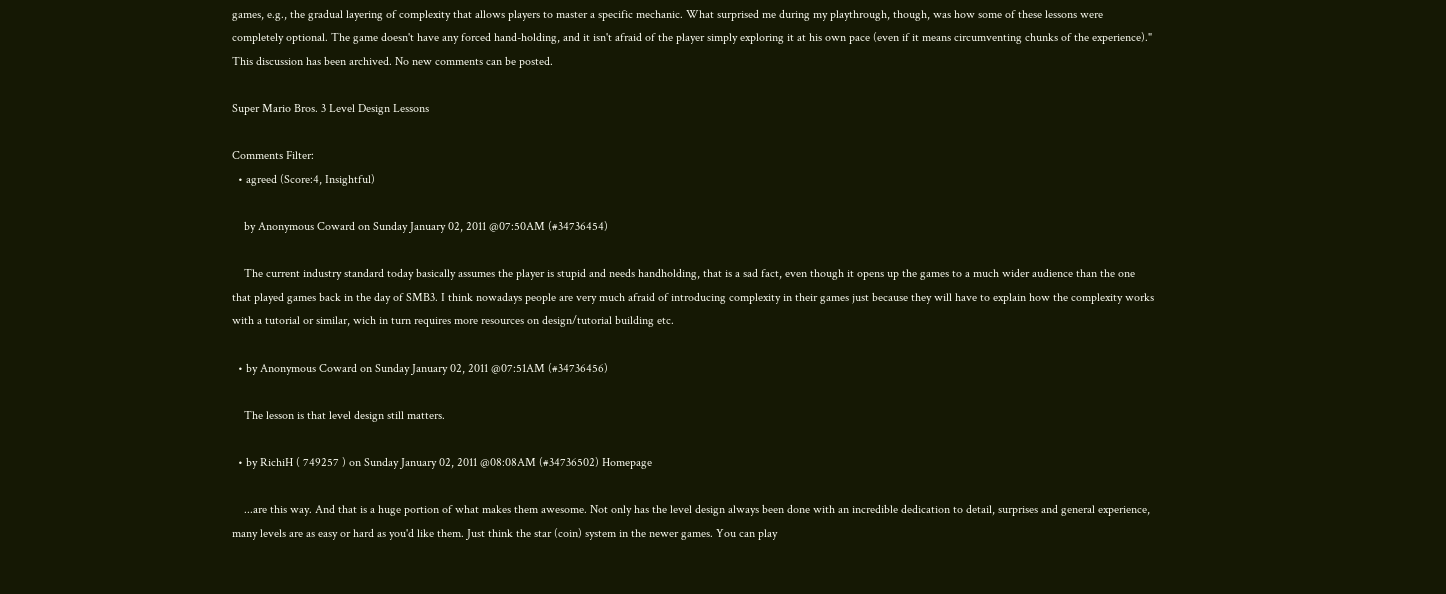games, e.g., the gradual layering of complexity that allows players to master a specific mechanic. What surprised me during my playthrough, though, was how some of these lessons were completely optional. The game doesn't have any forced hand-holding, and it isn't afraid of the player simply exploring it at his own pace (even if it means circumventing chunks of the experience)."
This discussion has been archived. No new comments can be posted.

Super Mario Bros. 3 Level Design Lessons

Comments Filter:
  • agreed (Score:4, Insightful)

    by Anonymous Coward on Sunday January 02, 2011 @07:50AM (#34736454)

    The current industry standard today basically assumes the player is stupid and needs handholding, that is a sad fact, even though it opens up the games to a much wider audience than the one that played games back in the day of SMB3. I think nowadays people are very much afraid of introducing complexity in their games just because they will have to explain how the complexity works with a tutorial or similar, wich in turn requires more resources on design/tutorial building etc.

  • by Anonymous Coward on Sunday January 02, 2011 @07:51AM (#34736456)

    The lesson is that level design still matters.

  • by RichiH ( 749257 ) on Sunday January 02, 2011 @08:08AM (#34736502) Homepage

    ...are this way. And that is a huge portion of what makes them awesome. Not only has the level design always been done with an incredible dedication to detail, surprises and general experience, many levels are as easy or hard as you'd like them. Just think the star (coin) system in the newer games. You can play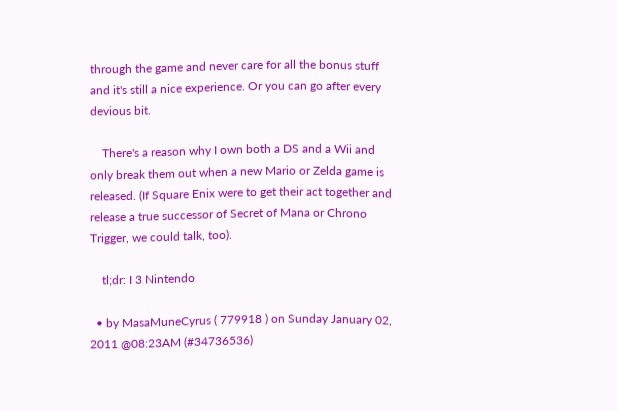through the game and never care for all the bonus stuff and it's still a nice experience. Or you can go after every devious bit.

    There's a reason why I own both a DS and a Wii and only break them out when a new Mario or Zelda game is released. (If Square Enix were to get their act together and release a true successor of Secret of Mana or Chrono Trigger, we could talk, too).

    tl;dr: I 3 Nintendo

  • by MasaMuneCyrus ( 779918 ) on Sunday January 02, 2011 @08:23AM (#34736536)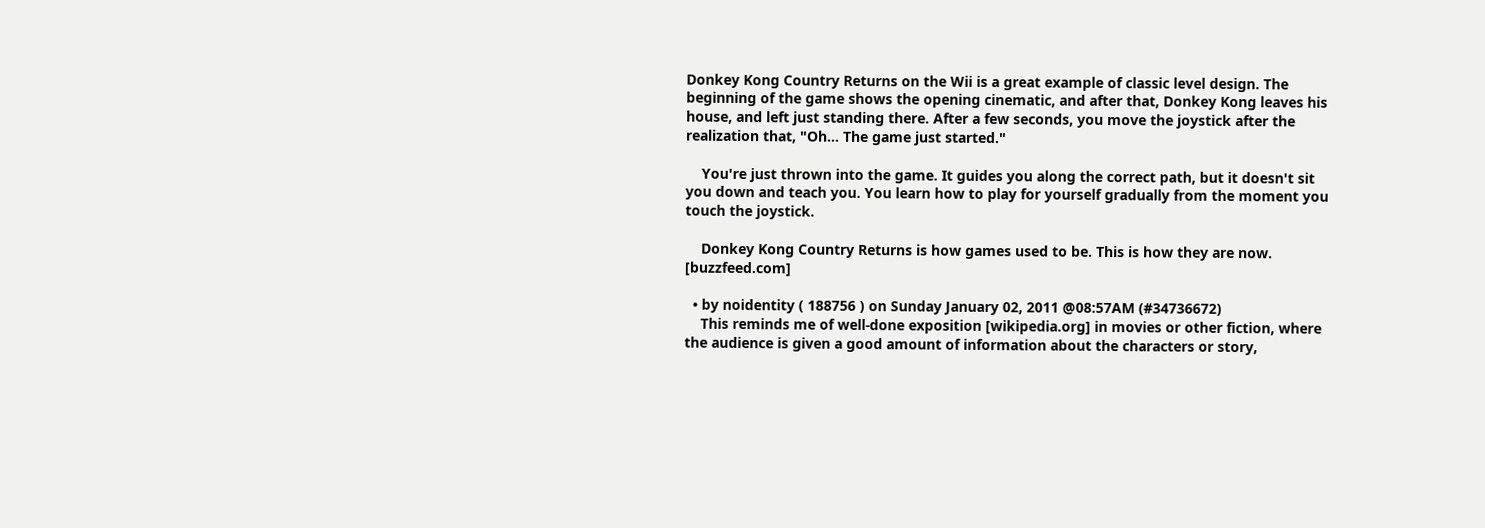Donkey Kong Country Returns on the Wii is a great example of classic level design. The beginning of the game shows the opening cinematic, and after that, Donkey Kong leaves his house, and left just standing there. After a few seconds, you move the joystick after the realization that, "Oh... The game just started."

    You're just thrown into the game. It guides you along the correct path, but it doesn't sit you down and teach you. You learn how to play for yourself gradually from the moment you touch the joystick.

    Donkey Kong Country Returns is how games used to be. This is how they are now. [buzzfeed.com]

  • by noidentity ( 188756 ) on Sunday January 02, 2011 @08:57AM (#34736672)
    This reminds me of well-done exposition [wikipedia.org] in movies or other fiction, where the audience is given a good amount of information about the characters or story,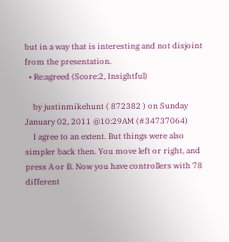but in a way that is interesting and not disjoint from the presentation.
  • Re:agreed (Score:2, Insightful)

    by justinmikehunt ( 872382 ) on Sunday January 02, 2011 @10:29AM (#34737064)
    I agree to an extent. But things were also simpler back then. You move left or right, and press A or B. Now you have controllers with 78 different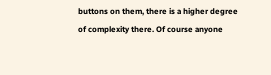buttons on them, there is a higher degree of complexity there. Of course anyone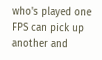who's played one FPS can pick up another and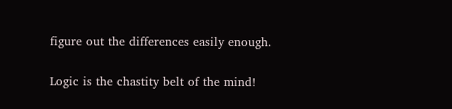figure out the differences easily enough.

Logic is the chastity belt of the mind!